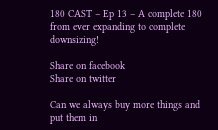180 CAST – Ep 13 – A complete 180 from ever expanding to complete downsizing!

Share on facebook
Share on twitter

Can we always buy more things and put them in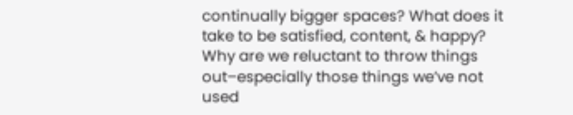continually bigger spaces? What does it take to be satisfied, content, & happy? Why are we reluctant to throw things out–especially those things we’ve not used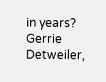in years? Gerrie Detweiler,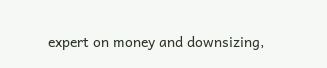expert on money and downsizing,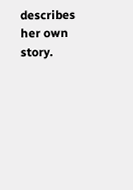describes her own story.